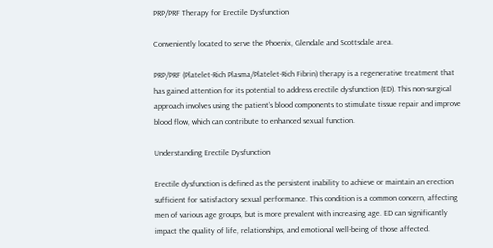PRP/PRF Therapy for Erectile Dysfunction

Conveniently located to serve the Phoenix, Glendale and Scottsdale area.

PRP/PRF (Platelet-Rich Plasma/Platelet-Rich Fibrin) therapy is a regenerative treatment that has gained attention for its potential to address erectile dysfunction (ED). This non-surgical approach involves using the patient’s blood components to stimulate tissue repair and improve blood flow, which can contribute to enhanced sexual function.

Understanding Erectile Dysfunction

Erectile dysfunction is defined as the persistent inability to achieve or maintain an erection sufficient for satisfactory sexual performance. This condition is a common concern, affecting men of various age groups, but is more prevalent with increasing age. ED can significantly impact the quality of life, relationships, and emotional well-being of those affected.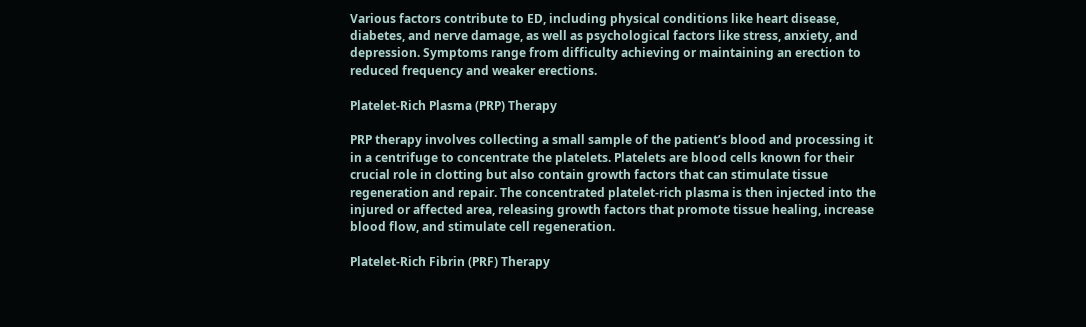Various factors contribute to ED, including physical conditions like heart disease, diabetes, and nerve damage, as well as psychological factors like stress, anxiety, and depression. Symptoms range from difficulty achieving or maintaining an erection to reduced frequency and weaker erections.

Platelet-Rich Plasma (PRP) Therapy

PRP therapy involves collecting a small sample of the patient’s blood and processing it in a centrifuge to concentrate the platelets. Platelets are blood cells known for their crucial role in clotting but also contain growth factors that can stimulate tissue regeneration and repair. The concentrated platelet-rich plasma is then injected into the injured or affected area, releasing growth factors that promote tissue healing, increase blood flow, and stimulate cell regeneration.

Platelet-Rich Fibrin (PRF) Therapy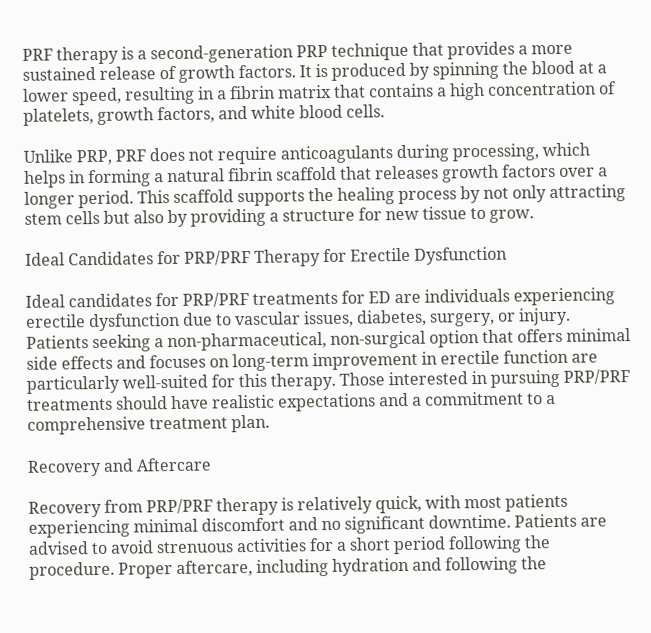PRF therapy is a second-generation PRP technique that provides a more sustained release of growth factors. It is produced by spinning the blood at a lower speed, resulting in a fibrin matrix that contains a high concentration of platelets, growth factors, and white blood cells.

Unlike PRP, PRF does not require anticoagulants during processing, which helps in forming a natural fibrin scaffold that releases growth factors over a longer period. This scaffold supports the healing process by not only attracting stem cells but also by providing a structure for new tissue to grow.

Ideal Candidates for PRP/PRF Therapy for Erectile Dysfunction

Ideal candidates for PRP/PRF treatments for ED are individuals experiencing erectile dysfunction due to vascular issues, diabetes, surgery, or injury. Patients seeking a non-pharmaceutical, non-surgical option that offers minimal side effects and focuses on long-term improvement in erectile function are particularly well-suited for this therapy. Those interested in pursuing PRP/PRF treatments should have realistic expectations and a commitment to a comprehensive treatment plan.

Recovery and Aftercare

Recovery from PRP/PRF therapy is relatively quick, with most patients experiencing minimal discomfort and no significant downtime. Patients are advised to avoid strenuous activities for a short period following the procedure. Proper aftercare, including hydration and following the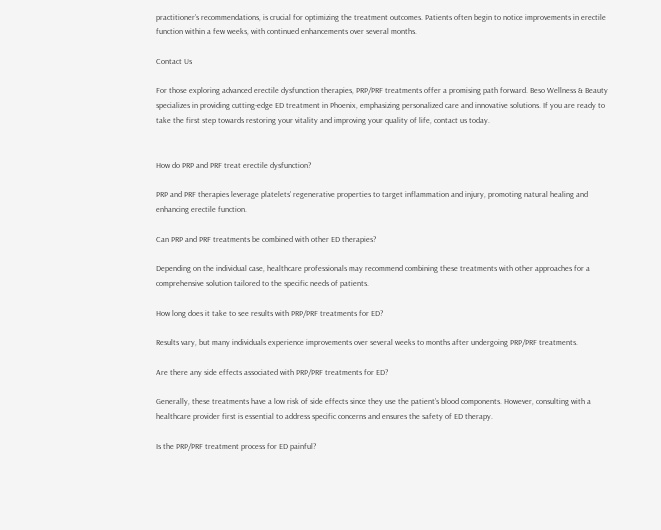practitioner’s recommendations, is crucial for optimizing the treatment outcomes. Patients often begin to notice improvements in erectile function within a few weeks, with continued enhancements over several months.

Contact Us

For those exploring advanced erectile dysfunction therapies, PRP/PRF treatments offer a promising path forward. Beso Wellness & Beauty specializes in providing cutting-edge ED treatment in Phoenix, emphasizing personalized care and innovative solutions. If you are ready to take the first step towards restoring your vitality and improving your quality of life, contact us today.


How do PRP and PRF treat erectile dysfunction?

PRP and PRF therapies leverage platelets’ regenerative properties to target inflammation and injury, promoting natural healing and enhancing erectile function.

Can PRP and PRF treatments be combined with other ED therapies?

Depending on the individual case, healthcare professionals may recommend combining these treatments with other approaches for a comprehensive solution tailored to the specific needs of patients.

How long does it take to see results with PRP/PRF treatments for ED?

Results vary, but many individuals experience improvements over several weeks to months after undergoing PRP/PRF treatments.

Are there any side effects associated with PRP/PRF treatments for ED?

Generally, these treatments have a low risk of side effects since they use the patient’s blood components. However, consulting with a healthcare provider first is essential to address specific concerns and ensures the safety of ED therapy.

Is the PRP/PRF treatment process for ED painful?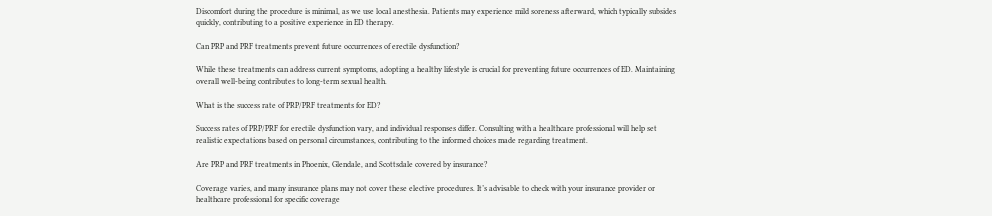Discomfort during the procedure is minimal, as we use local anesthesia. Patients may experience mild soreness afterward, which typically subsides quickly, contributing to a positive experience in ED therapy.

Can PRP and PRF treatments prevent future occurrences of erectile dysfunction?

While these treatments can address current symptoms, adopting a healthy lifestyle is crucial for preventing future occurrences of ED. Maintaining overall well-being contributes to long-term sexual health.

What is the success rate of PRP/PRF treatments for ED?

Success rates of PRP/PRF for erectile dysfunction vary, and individual responses differ. Consulting with a healthcare professional will help set realistic expectations based on personal circumstances, contributing to the informed choices made regarding treatment.

Are PRP and PRF treatments in Phoenix, Glendale, and Scottsdale covered by insurance?

Coverage varies, and many insurance plans may not cover these elective procedures. It’s advisable to check with your insurance provider or healthcare professional for specific coverage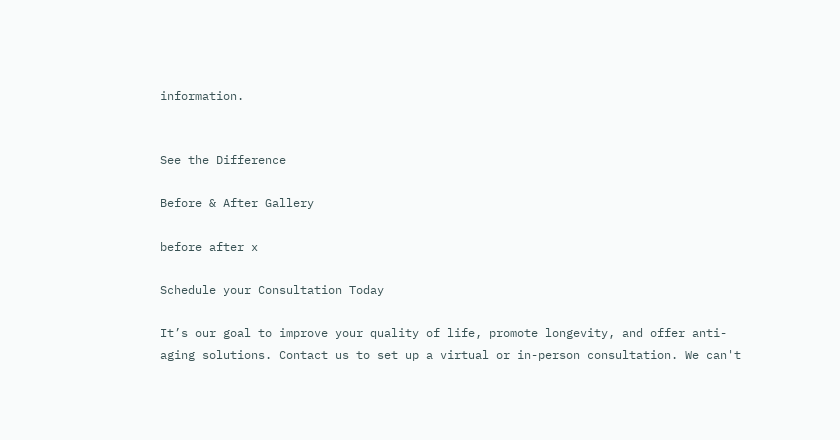information.


See the Difference

Before & After Gallery

before after x

Schedule your Consultation Today

It’s our goal to improve your quality of life, promote longevity, and offer anti-aging solutions. Contact us to set up a virtual or in-person consultation. We can't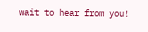wait to hear from you!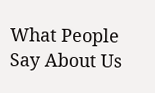What People Say About Us